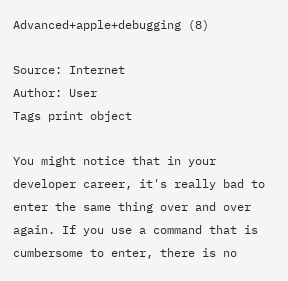Advanced+apple+debugging (8)

Source: Internet
Author: User
Tags print object

You might notice that in your developer career, it's really bad to enter the same thing over and over again. If you use a command that is cumbersome to enter, there is no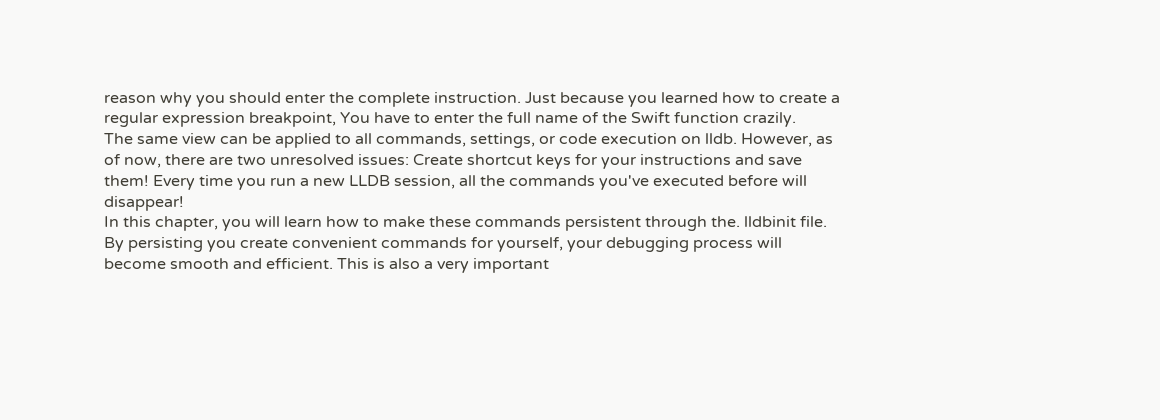reason why you should enter the complete instruction. Just because you learned how to create a regular expression breakpoint, You have to enter the full name of the Swift function crazily.
The same view can be applied to all commands, settings, or code execution on lldb. However, as of now, there are two unresolved issues: Create shortcut keys for your instructions and save them! Every time you run a new LLDB session, all the commands you've executed before will disappear!
In this chapter, you will learn how to make these commands persistent through the. lldbinit file. By persisting you create convenient commands for yourself, your debugging process will become smooth and efficient. This is also a very important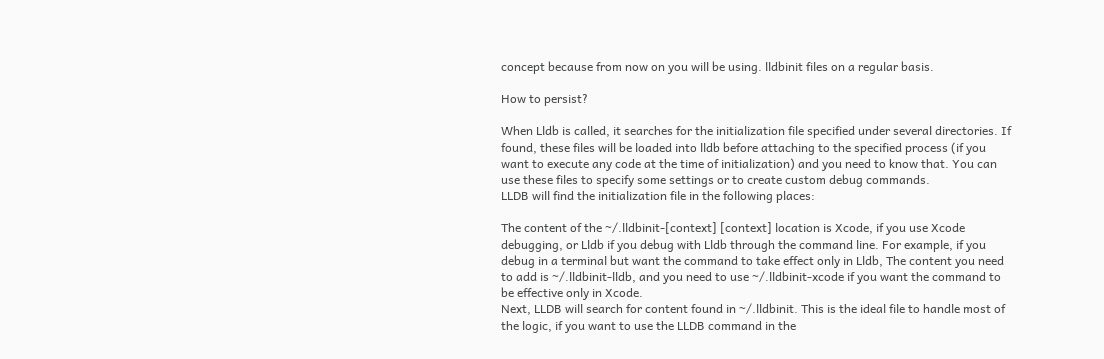concept because from now on you will be using. lldbinit files on a regular basis.

How to persist?

When Lldb is called, it searches for the initialization file specified under several directories. If found, these files will be loaded into lldb before attaching to the specified process (if you want to execute any code at the time of initialization) and you need to know that. You can use these files to specify some settings or to create custom debug commands.
LLDB will find the initialization file in the following places:

The content of the ~/.lldbinit-[context] [context] location is Xcode, if you use Xcode debugging, or Lldb if you debug with Lldb through the command line. For example, if you debug in a terminal but want the command to take effect only in Lldb, The content you need to add is ~/.lldbinit-lldb, and you need to use ~/.lldbinit-xcode if you want the command to be effective only in Xcode.
Next, LLDB will search for content found in ~/.lldbinit. This is the ideal file to handle most of the logic, if you want to use the LLDB command in the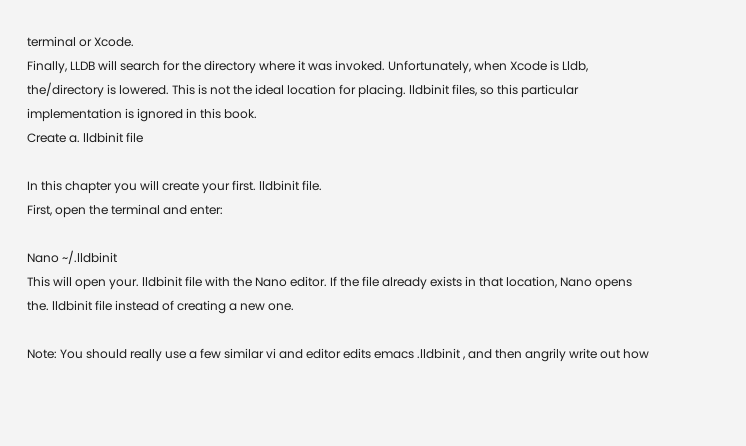terminal or Xcode.
Finally, LLDB will search for the directory where it was invoked. Unfortunately, when Xcode is Lldb, the/directory is lowered. This is not the ideal location for placing. lldbinit files, so this particular implementation is ignored in this book.
Create a. lldbinit file

In this chapter you will create your first. lldbinit file.
First, open the terminal and enter:

Nano ~/.lldbinit
This will open your. lldbinit file with the Nano editor. If the file already exists in that location, Nano opens the. lldbinit file instead of creating a new one.

Note: You should really use a few similar vi and editor edits emacs .lldbinit , and then angrily write out how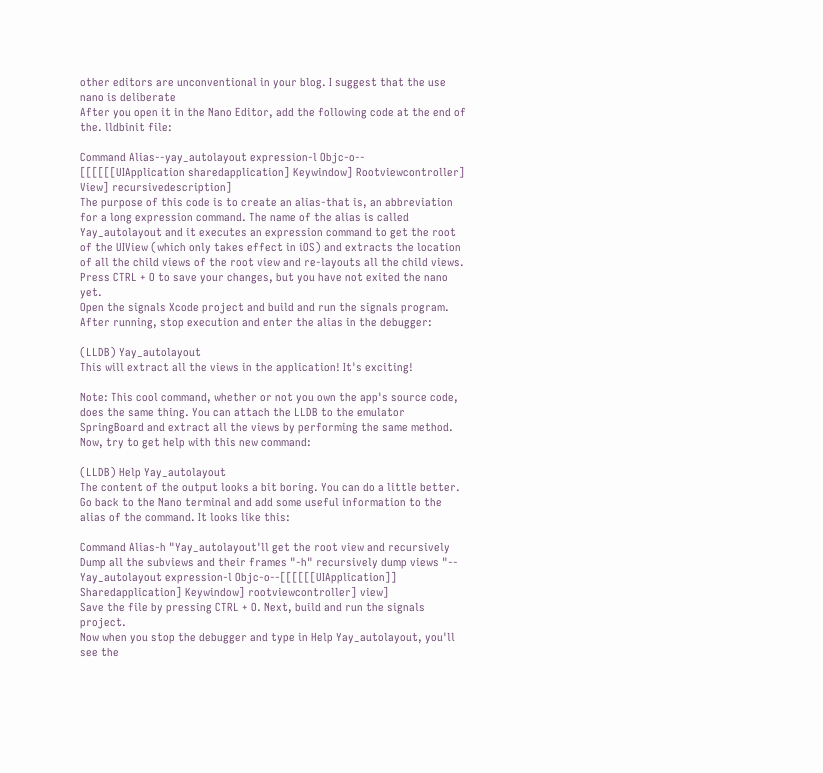other editors are unconventional in your blog. I suggest that the use nano is deliberate
After you open it in the Nano Editor, add the following code at the end of the. lldbinit file:

Command Alias--yay_autolayout expression-l Objc-o--
[[[[[[UIApplication sharedapplication] Keywindow] Rootviewcontroller]
View] recursivedescription]
The purpose of this code is to create an alias-that is, an abbreviation for a long expression command. The name of the alias is called Yay_autolayout and it executes an expression command to get the root of the UIView (which only takes effect in iOS) and extracts the location of all the child views of the root view and re-layouts all the child views.
Press CTRL + O to save your changes, but you have not exited the nano yet.
Open the signals Xcode project and build and run the signals program. After running, stop execution and enter the alias in the debugger:

(LLDB) Yay_autolayout
This will extract all the views in the application! It's exciting!

Note: This cool command, whether or not you own the app's source code, does the same thing. You can attach the LLDB to the emulator SpringBoard and extract all the views by performing the same method.
Now, try to get help with this new command:

(LLDB) Help Yay_autolayout
The content of the output looks a bit boring. You can do a little better. Go back to the Nano terminal and add some useful information to the alias of the command. It looks like this:

Command Alias-h "Yay_autolayout'll get the root view and recursively
Dump all the subviews and their frames "-h" recursively dump views "--
Yay_autolayout expression-l Objc-o--[[[[[[UIApplication]]
Sharedapplication] Keywindow] rootviewcontroller] view]
Save the file by pressing CTRL + O. Next, build and run the signals project.
Now when you stop the debugger and type in Help Yay_autolayout, you'll see the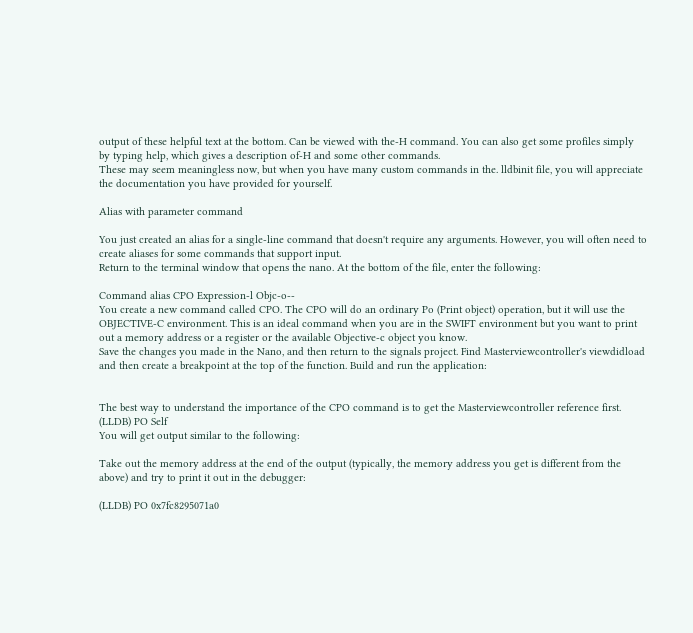output of these helpful text at the bottom. Can be viewed with the-H command. You can also get some profiles simply by typing help, which gives a description of-H and some other commands.
These may seem meaningless now, but when you have many custom commands in the. lldbinit file, you will appreciate the documentation you have provided for yourself.

Alias with parameter command

You just created an alias for a single-line command that doesn't require any arguments. However, you will often need to create aliases for some commands that support input.
Return to the terminal window that opens the nano. At the bottom of the file, enter the following:

Command alias CPO Expression-l Objc-o--
You create a new command called CPO. The CPO will do an ordinary Po (Print object) operation, but it will use the OBJECTIVE-C environment. This is an ideal command when you are in the SWIFT environment but you want to print out a memory address or a register or the available Objective-c object you know.
Save the changes you made in the Nano, and then return to the signals project. Find Masterviewcontroller's viewdidload and then create a breakpoint at the top of the function. Build and run the application:


The best way to understand the importance of the CPO command is to get the Masterviewcontroller reference first.
(LLDB) PO Self
You will get output similar to the following:

Take out the memory address at the end of the output (typically, the memory address you get is different from the above) and try to print it out in the debugger:

(LLDB) PO 0x7fc8295071a0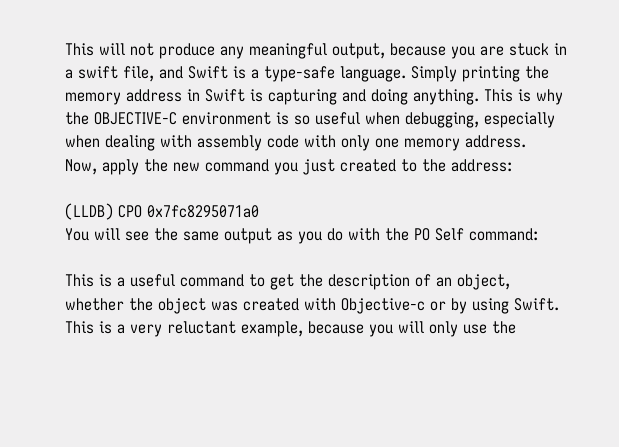This will not produce any meaningful output, because you are stuck in a swift file, and Swift is a type-safe language. Simply printing the memory address in Swift is capturing and doing anything. This is why the OBJECTIVE-C environment is so useful when debugging, especially when dealing with assembly code with only one memory address.
Now, apply the new command you just created to the address:

(LLDB) CPO 0x7fc8295071a0
You will see the same output as you do with the PO Self command:

This is a useful command to get the description of an object, whether the object was created with Objective-c or by using Swift.
This is a very reluctant example, because you will only use the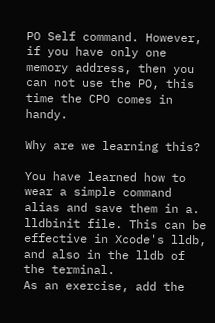PO Self command. However, if you have only one memory address, then you can not use the PO, this time the CPO comes in handy.

Why are we learning this?

You have learned how to wear a simple command alias and save them in a. lldbinit file. This can be effective in Xcode's lldb, and also in the lldb of the terminal.
As an exercise, add the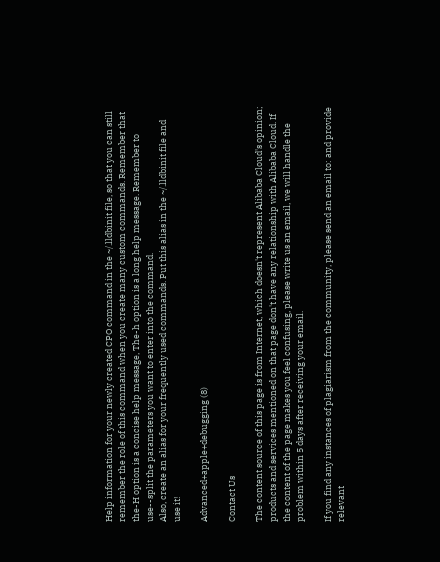Help information for your newly created CPO command in the ~/.lldbinit file, so that you can still remember the role of this command when you create many custom commands. Remember that the-H option is a concise help message, The-h option is a long help message. Remember to use--split the parameters you want to enter into the command.
Also, create an alias for your frequently used commands. Put this alias in the ~/.lldbinit file and use it!

Advanced+apple+debugging (8)

Contact Us

The content source of this page is from Internet, which doesn't represent Alibaba Cloud's opinion; products and services mentioned on that page don't have any relationship with Alibaba Cloud. If the content of the page makes you feel confusing, please write us an email, we will handle the problem within 5 days after receiving your email.

If you find any instances of plagiarism from the community, please send an email to: and provide relevant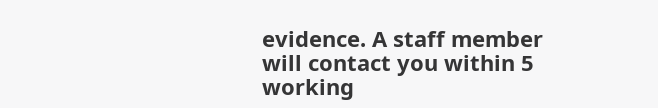evidence. A staff member will contact you within 5 working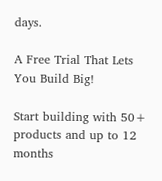days.

A Free Trial That Lets You Build Big!

Start building with 50+ products and up to 12 months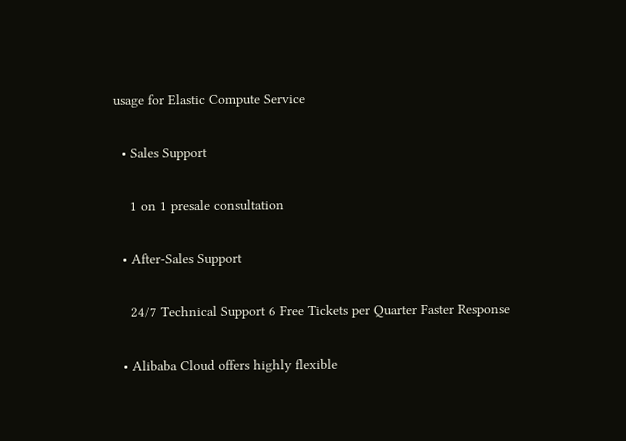usage for Elastic Compute Service

  • Sales Support

    1 on 1 presale consultation

  • After-Sales Support

    24/7 Technical Support 6 Free Tickets per Quarter Faster Response

  • Alibaba Cloud offers highly flexible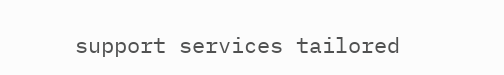support services tailored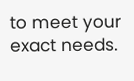to meet your exact needs.